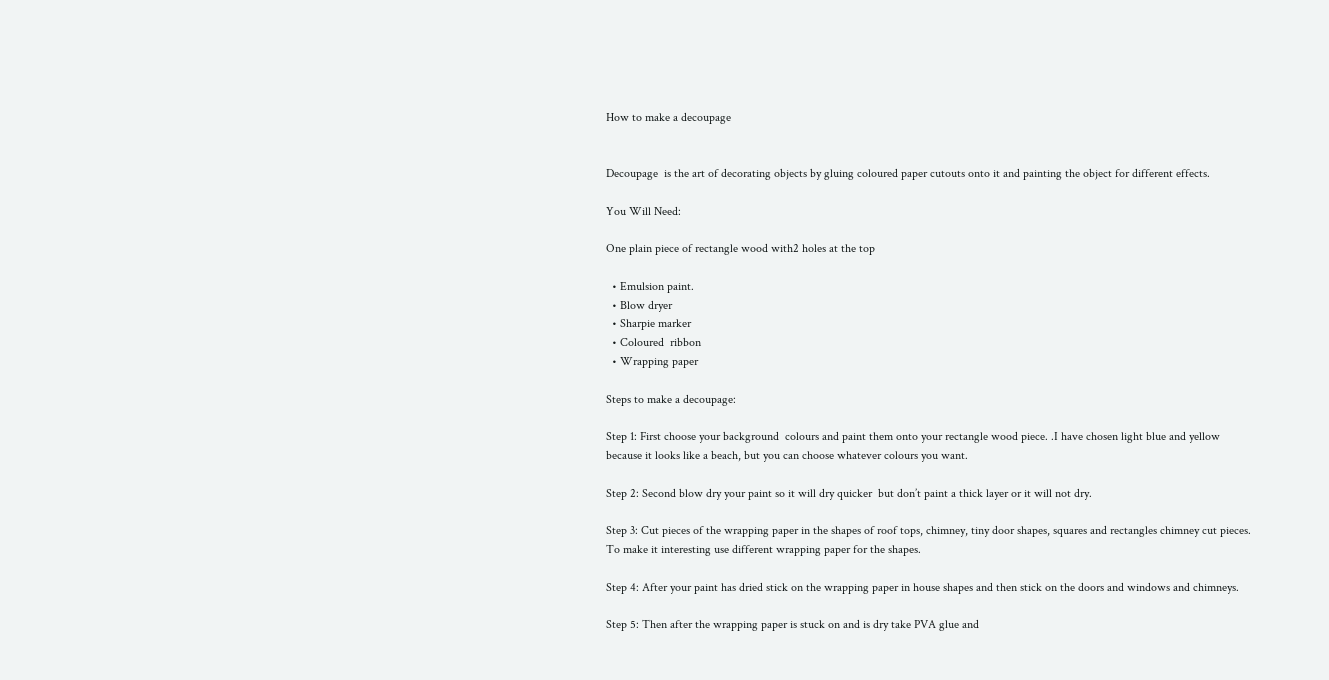How to make a decoupage


Decoupage  is the art of decorating objects by gluing coloured paper cutouts onto it and painting the object for different effects.

You Will Need:

One plain piece of rectangle wood with2 holes at the top

  • Emulsion paint.
  • Blow dryer
  • Sharpie marker
  • Coloured  ribbon
  • Wrapping paper

Steps to make a decoupage:

Step 1: First choose your background  colours and paint them onto your rectangle wood piece. .I have chosen light blue and yellow because it looks like a beach, but you can choose whatever colours you want.

Step 2: Second blow dry your paint so it will dry quicker  but don’t paint a thick layer or it will not dry.

Step 3: Cut pieces of the wrapping paper in the shapes of roof tops, chimney, tiny door shapes, squares and rectangles chimney cut pieces. To make it interesting use different wrapping paper for the shapes.

Step 4: After your paint has dried stick on the wrapping paper in house shapes and then stick on the doors and windows and chimneys.

Step 5: Then after the wrapping paper is stuck on and is dry take PVA glue and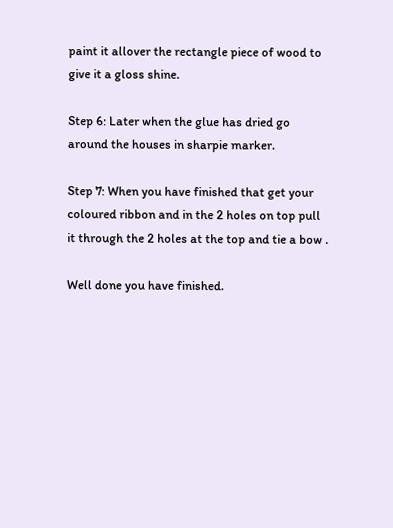paint it allover the rectangle piece of wood to give it a gloss shine.

Step 6: Later when the glue has dried go around the houses in sharpie marker.

Step 7: When you have finished that get your coloured ribbon and in the 2 holes on top pull it through the 2 holes at the top and tie a bow .

Well done you have finished.